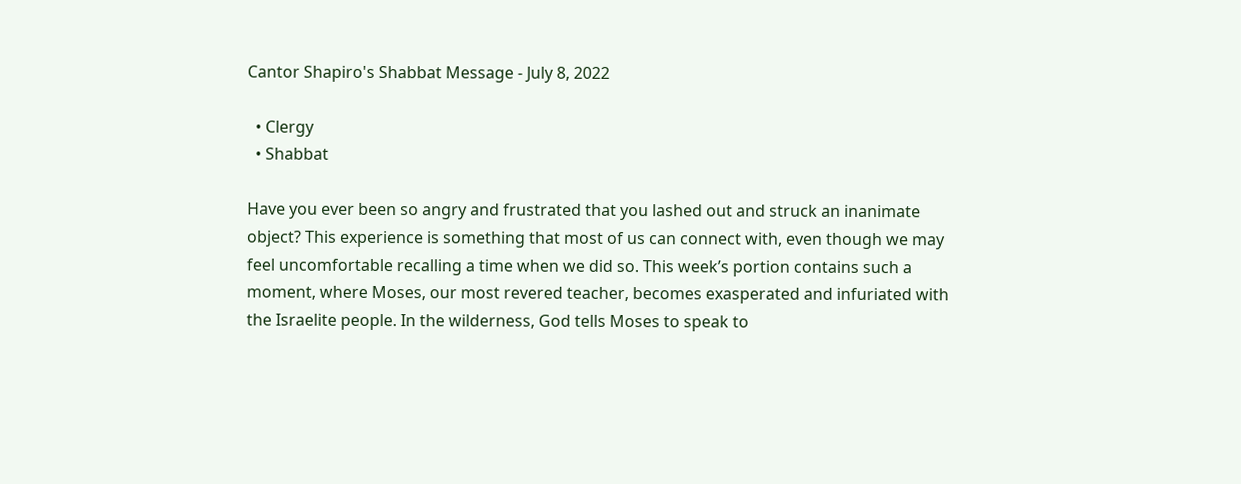Cantor Shapiro's Shabbat Message - July 8, 2022

  • Clergy
  • Shabbat

Have you ever been so angry and frustrated that you lashed out and struck an inanimate object? This experience is something that most of us can connect with, even though we may feel uncomfortable recalling a time when we did so. This week’s portion contains such a moment, where Moses, our most revered teacher, becomes exasperated and infuriated with the Israelite people. In the wilderness, God tells Moses to speak to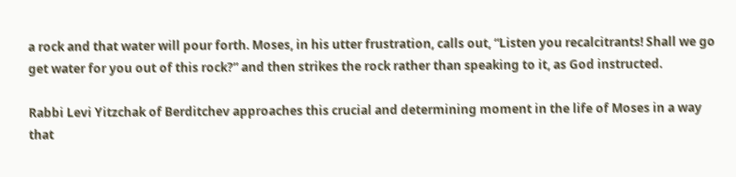a rock and that water will pour forth. Moses, in his utter frustration, calls out, “Listen you recalcitrants! Shall we go get water for you out of this rock?” and then strikes the rock rather than speaking to it, as God instructed.

Rabbi Levi Yitzchak of Berditchev approaches this crucial and determining moment in the life of Moses in a way that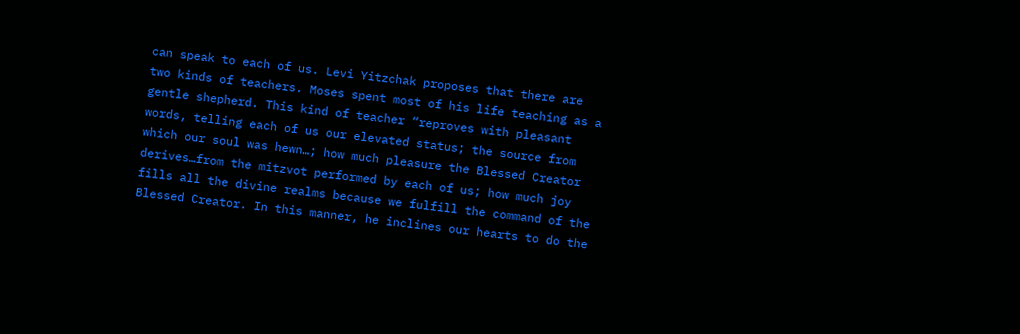can speak to each of us. Levi Yitzchak proposes that there are two kinds of teachers. Moses spent most of his life teaching as a gentle shepherd. This kind of teacher “reproves with pleasant words, telling each of us our elevated status; the source from which our soul was hewn…; how much pleasure the Blessed Creator derives…from the mitzvot performed by each of us; how much joy fills all the divine realms because we fulfill the command of the Blessed Creator. In this manner, he inclines our hearts to do the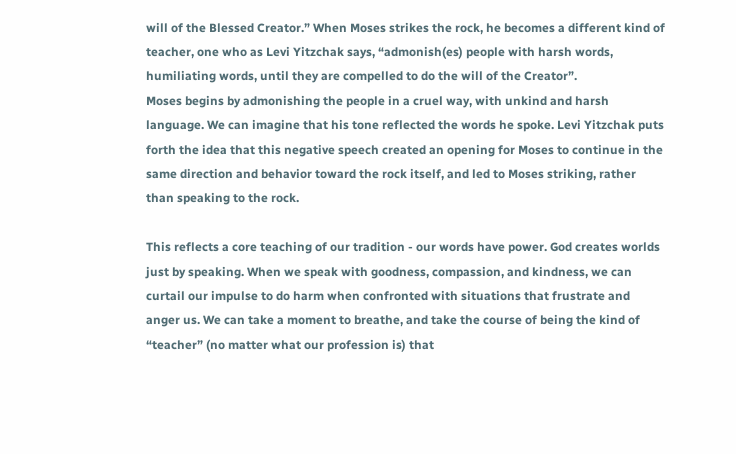will of the Blessed Creator.” When Moses strikes the rock, he becomes a different kind of teacher, one who as Levi Yitzchak says, “admonish(es) people with harsh words, humiliating words, until they are compelled to do the will of the Creator”.
Moses begins by admonishing the people in a cruel way, with unkind and harsh language. We can imagine that his tone reflected the words he spoke. Levi Yitzchak puts forth the idea that this negative speech created an opening for Moses to continue in the same direction and behavior toward the rock itself, and led to Moses striking, rather than speaking to the rock.

This reflects a core teaching of our tradition - our words have power. God creates worlds just by speaking. When we speak with goodness, compassion, and kindness, we can curtail our impulse to do harm when confronted with situations that frustrate and anger us. We can take a moment to breathe, and take the course of being the kind of “teacher” (no matter what our profession is) that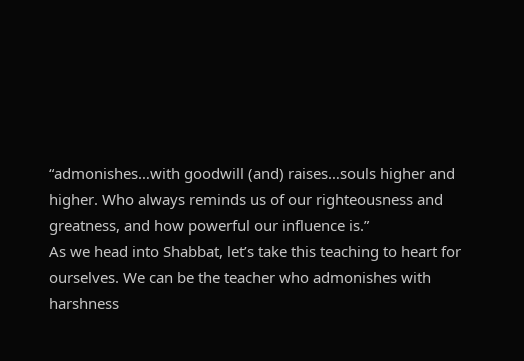“admonishes…with goodwill (and) raises…souls higher and higher. Who always reminds us of our righteousness and greatness, and how powerful our influence is.”
As we head into Shabbat, let’s take this teaching to heart for ourselves. We can be the teacher who admonishes with harshness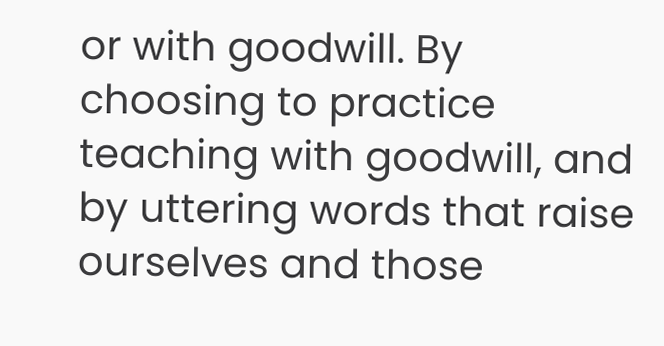or with goodwill. By choosing to practice teaching with goodwill, and by uttering words that raise ourselves and those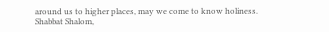around us to higher places, may we come to know holiness.
Shabbat Shalom,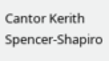Cantor Kerith Spencer-Shapiro